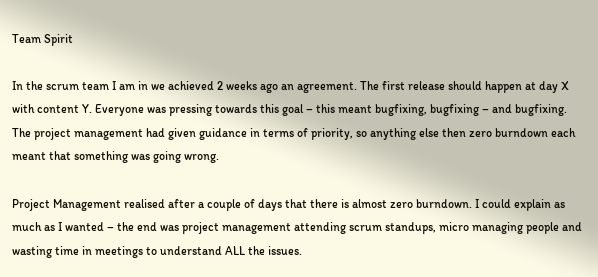Team Spirit

In the scrum team I am in we achieved 2 weeks ago an agreement. The first release should happen at day X with content Y. Everyone was pressing towards this goal – this meant bugfixing, bugfixing – and bugfixing. The project management had given guidance in terms of priority, so anything else then zero burndown each meant that something was going wrong.

Project Management realised after a couple of days that there is almost zero burndown. I could explain as much as I wanted – the end was project management attending scrum standups, micro managing people and wasting time in meetings to understand ALL the issues.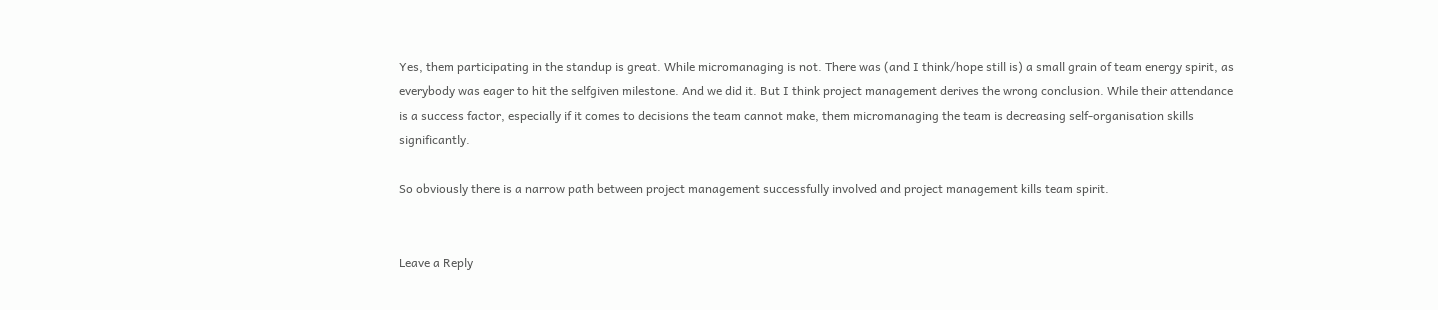Yes, them participating in the standup is great. While micromanaging is not. There was (and I think/hope still is) a small grain of team energy spirit, as everybody was eager to hit the selfgiven milestone. And we did it. But I think project management derives the wrong conclusion. While their attendance is a success factor, especially if it comes to decisions the team cannot make, them micromanaging the team is decreasing self-organisation skills significantly.

So obviously there is a narrow path between project management successfully involved and project management kills team spirit.


Leave a Reply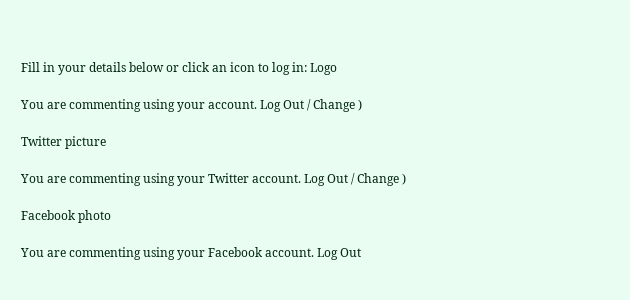Fill in your details below or click an icon to log in: Logo

You are commenting using your account. Log Out / Change )

Twitter picture

You are commenting using your Twitter account. Log Out / Change )

Facebook photo

You are commenting using your Facebook account. Log Out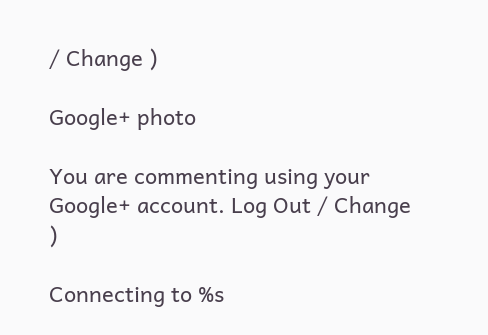/ Change )

Google+ photo

You are commenting using your Google+ account. Log Out / Change )

Connecting to %s